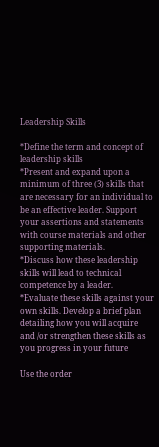Leadership Skills

*Define the term and concept of leadership skills
*Present and expand upon a minimum of three (3) skills that are necessary for an individual to be an effective leader. Support your assertions and statements with course materials and other supporting materials.
*Discuss how these leadership skills will lead to technical competence by a leader.
*Evaluate these skills against your own skills. Develop a brief plan detailing how you will acquire and /or strengthen these skills as you progress in your future

Use the order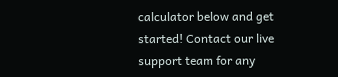calculator below and get started! Contact our live support team for any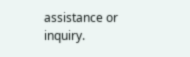assistance or inquiry.